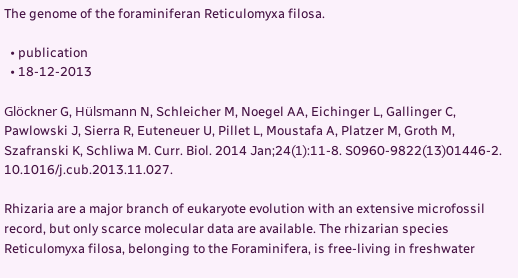The genome of the foraminiferan Reticulomyxa filosa.

  • publication
  • 18-12-2013

Glöckner G, Hülsmann N, Schleicher M, Noegel AA, Eichinger L, Gallinger C, Pawlowski J, Sierra R, Euteneuer U, Pillet L, Moustafa A, Platzer M, Groth M, Szafranski K, Schliwa M. Curr. Biol. 2014 Jan;24(1):11-8. S0960-9822(13)01446-2. 10.1016/j.cub.2013.11.027.

Rhizaria are a major branch of eukaryote evolution with an extensive microfossil record, but only scarce molecular data are available. The rhizarian species Reticulomyxa filosa, belonging to the Foraminifera, is free-living in freshwater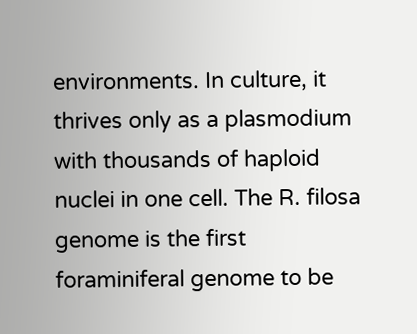environments. In culture, it thrives only as a plasmodium with thousands of haploid nuclei in one cell. The R. filosa genome is the first foraminiferal genome to be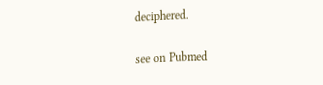deciphered.

see on Pubmed